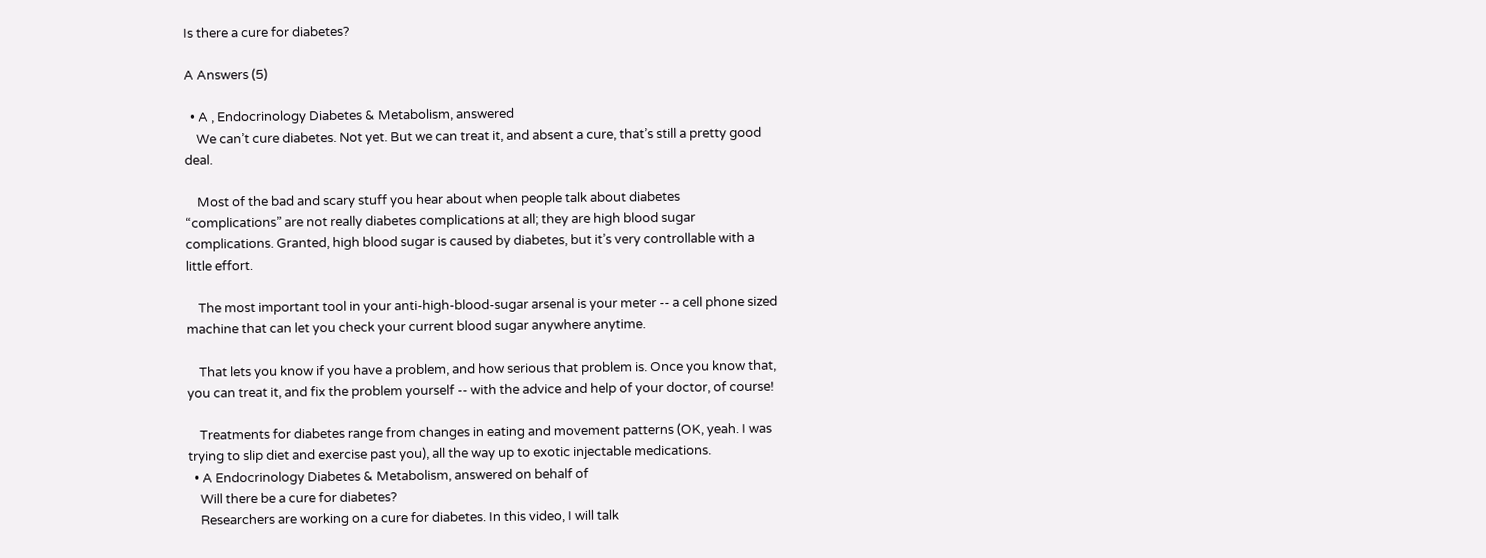Is there a cure for diabetes?

A Answers (5)

  • A , Endocrinology Diabetes & Metabolism, answered
    We can’t cure diabetes. Not yet. But we can treat it, and absent a cure, that’s still a pretty good deal.

    Most of the bad and scary stuff you hear about when people talk about diabetes “complications” are not really diabetes complications at all; they are high blood sugar complications. Granted, high blood sugar is caused by diabetes, but it’s very controllable with a little effort.

    The most important tool in your anti-high-blood-sugar arsenal is your meter -- a cell phone sized machine that can let you check your current blood sugar anywhere anytime.

    That lets you know if you have a problem, and how serious that problem is. Once you know that, you can treat it, and fix the problem yourself -- with the advice and help of your doctor, of course!

    Treatments for diabetes range from changes in eating and movement patterns (OK, yeah. I was trying to slip diet and exercise past you), all the way up to exotic injectable medications.
  • A Endocrinology Diabetes & Metabolism, answered on behalf of
    Will there be a cure for diabetes?
    Researchers are working on a cure for diabetes. In this video, I will talk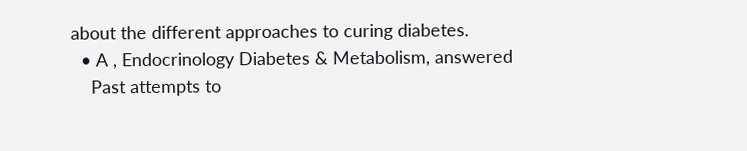about the different approaches to curing diabetes.
  • A , Endocrinology Diabetes & Metabolism, answered
    Past attempts to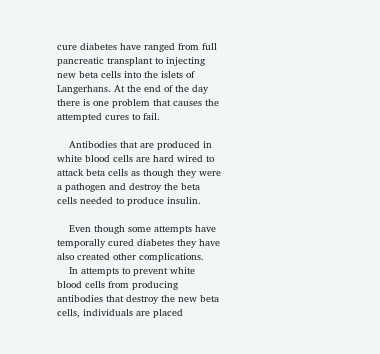cure diabetes have ranged from full pancreatic transplant to injecting new beta cells into the islets of Langerhans. At the end of the day there is one problem that causes the attempted cures to fail.

    Antibodies that are produced in white blood cells are hard wired to attack beta cells as though they were a pathogen and destroy the beta cells needed to produce insulin.

    Even though some attempts have temporally cured diabetes they have also created other complications.
    In attempts to prevent white blood cells from producing antibodies that destroy the new beta cells, individuals are placed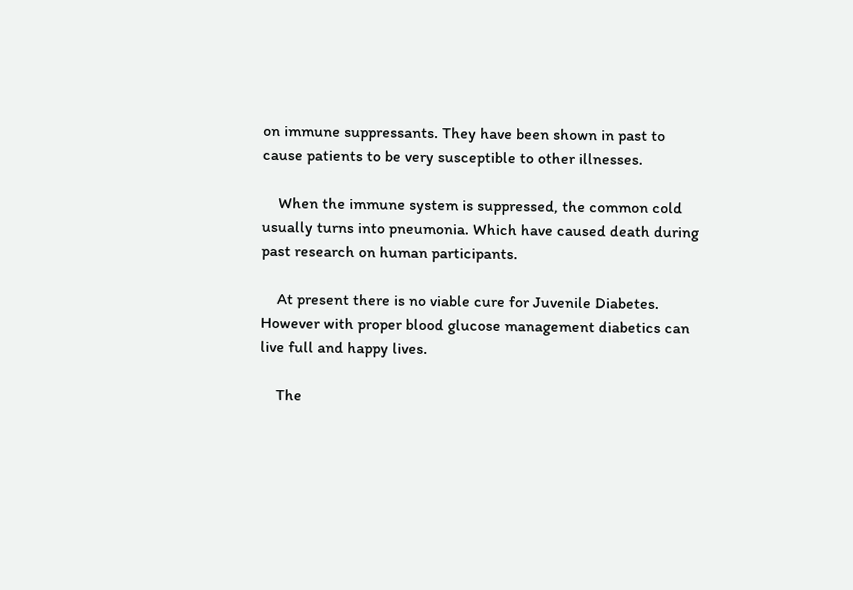on immune suppressants. They have been shown in past to cause patients to be very susceptible to other illnesses.

    When the immune system is suppressed, the common cold usually turns into pneumonia. Which have caused death during past research on human participants.

    At present there is no viable cure for Juvenile Diabetes. However with proper blood glucose management diabetics can live full and happy lives.

    The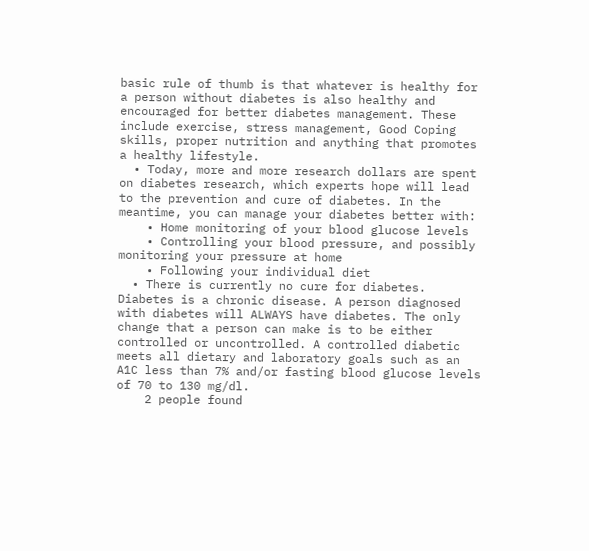basic rule of thumb is that whatever is healthy for a person without diabetes is also healthy and encouraged for better diabetes management. These include exercise, stress management, Good Coping skills, proper nutrition and anything that promotes a healthy lifestyle.
  • Today, more and more research dollars are spent on diabetes research, which experts hope will lead to the prevention and cure of diabetes. In the meantime, you can manage your diabetes better with:
    • Home monitoring of your blood glucose levels
    • Controlling your blood pressure, and possibly monitoring your pressure at home
    • Following your individual diet
  • There is currently no cure for diabetes.  Diabetes is a chronic disease. A person diagnosed with diabetes will ALWAYS have diabetes. The only change that a person can make is to be either controlled or uncontrolled. A controlled diabetic meets all dietary and laboratory goals such as an A1C less than 7% and/or fasting blood glucose levels of 70 to 130 mg/dl.
    2 people found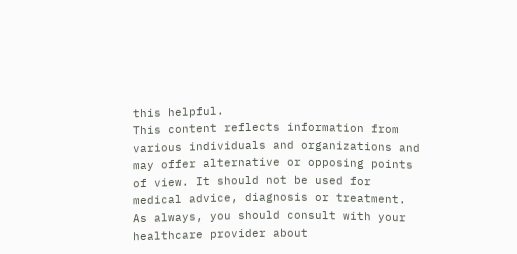this helpful.
This content reflects information from various individuals and organizations and may offer alternative or opposing points of view. It should not be used for medical advice, diagnosis or treatment. As always, you should consult with your healthcare provider about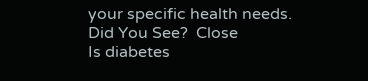your specific health needs.
Did You See?  Close
Is diabetes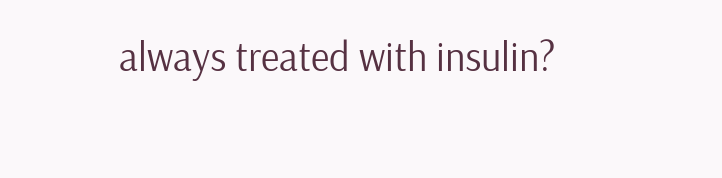always treated with insulin?